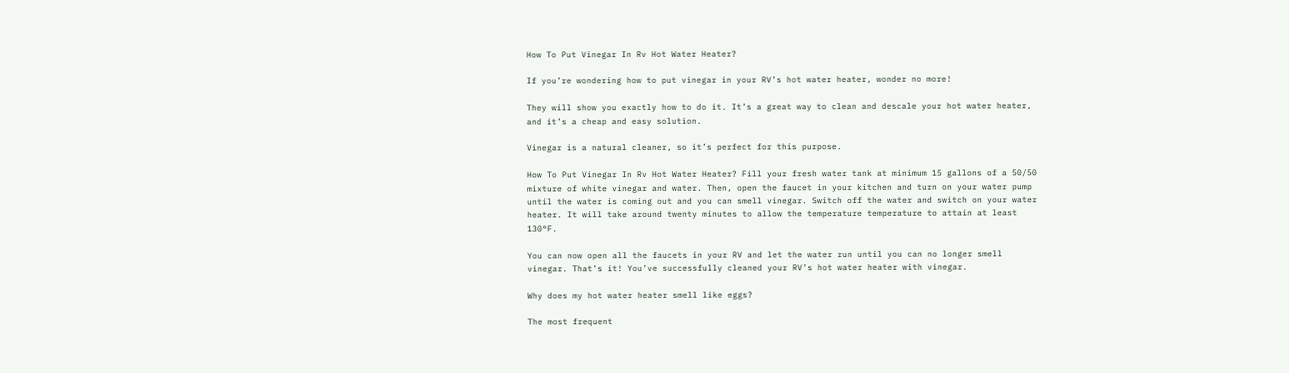How To Put Vinegar In Rv Hot Water Heater?

If you’re wondering how to put vinegar in your RV’s hot water heater, wonder no more!

They will show you exactly how to do it. It’s a great way to clean and descale your hot water heater, and it’s a cheap and easy solution.

Vinegar is a natural cleaner, so it’s perfect for this purpose.

How To Put Vinegar In Rv Hot Water Heater? Fill your fresh water tank at minimum 15 gallons of a 50/50 mixture of white vinegar and water. Then, open the faucet in your kitchen and turn on your water pump until the water is coming out and you can smell vinegar. Switch off the water and switch on your water heater. It will take around twenty minutes to allow the temperature temperature to attain at least 130°F.

You can now open all the faucets in your RV and let the water run until you can no longer smell vinegar. That’s it! You’ve successfully cleaned your RV’s hot water heater with vinegar.

Why does my hot water heater smell like eggs?

The most frequent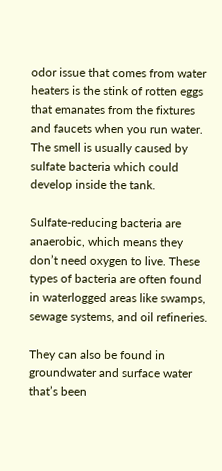odor issue that comes from water heaters is the stink of rotten eggs that emanates from the fixtures and faucets when you run water. The smell is usually caused by sulfate bacteria which could develop inside the tank.

Sulfate-reducing bacteria are anaerobic, which means they don’t need oxygen to live. These types of bacteria are often found in waterlogged areas like swamps, sewage systems, and oil refineries.

They can also be found in groundwater and surface water that’s been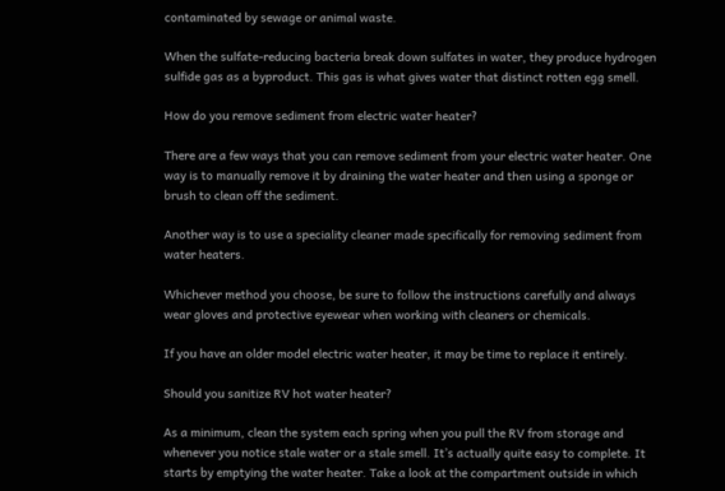contaminated by sewage or animal waste.

When the sulfate-reducing bacteria break down sulfates in water, they produce hydrogen sulfide gas as a byproduct. This gas is what gives water that distinct rotten egg smell.

How do you remove sediment from electric water heater?

There are a few ways that you can remove sediment from your electric water heater. One way is to manually remove it by draining the water heater and then using a sponge or brush to clean off the sediment.

Another way is to use a speciality cleaner made specifically for removing sediment from water heaters.

Whichever method you choose, be sure to follow the instructions carefully and always wear gloves and protective eyewear when working with cleaners or chemicals.

If you have an older model electric water heater, it may be time to replace it entirely.

Should you sanitize RV hot water heater?

As a minimum, clean the system each spring when you pull the RV from storage and whenever you notice stale water or a stale smell. It’s actually quite easy to complete. It starts by emptying the water heater. Take a look at the compartment outside in which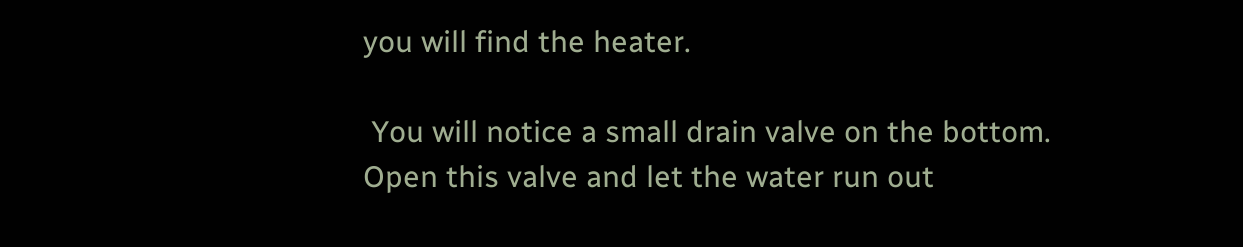you will find the heater.

 You will notice a small drain valve on the bottom. Open this valve and let the water run out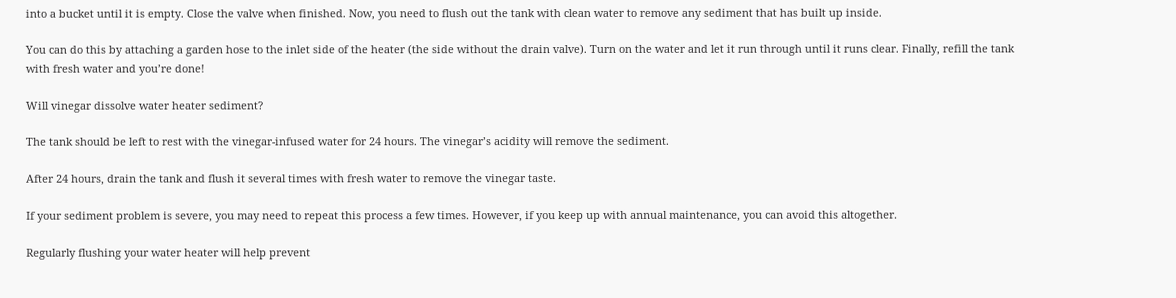into a bucket until it is empty. Close the valve when finished. Now, you need to flush out the tank with clean water to remove any sediment that has built up inside.

You can do this by attaching a garden hose to the inlet side of the heater (the side without the drain valve). Turn on the water and let it run through until it runs clear. Finally, refill the tank with fresh water and you’re done!

Will vinegar dissolve water heater sediment?

The tank should be left to rest with the vinegar-infused water for 24 hours. The vinegar’s acidity will remove the sediment.

After 24 hours, drain the tank and flush it several times with fresh water to remove the vinegar taste.

If your sediment problem is severe, you may need to repeat this process a few times. However, if you keep up with annual maintenance, you can avoid this altogether.

Regularly flushing your water heater will help prevent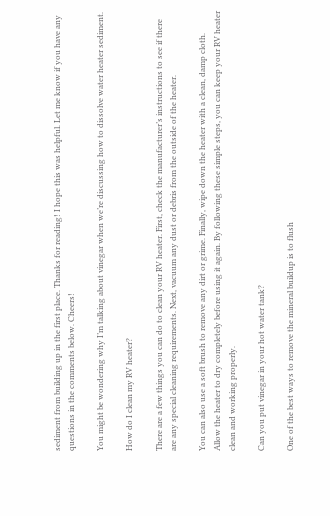sediment from building up in the first place. Thanks for reading! I hope this was helpful. Let me know if you have any questions in the comments below. Cheers!

You might be wondering why I’m talking about vinegar when we’re discussing how to dissolve water heater sediment.

How do I clean my RV heater?

There are a few things you can do to clean your RV heater. First, check the manufacturer’s instructions to see if there are any special cleaning requirements. Next, vacuum any dust or debris from the outside of the heater.

You can also use a soft brush to remove any dirt or grime. Finally, wipe down the heater with a clean, damp cloth. Allow the heater to dry completely before using it again. By following these simple steps, you can keep your RV heater clean and working properly.

Can you put vinegar in your hot water tank?

One of the best ways to remove the mineral buildup is to flush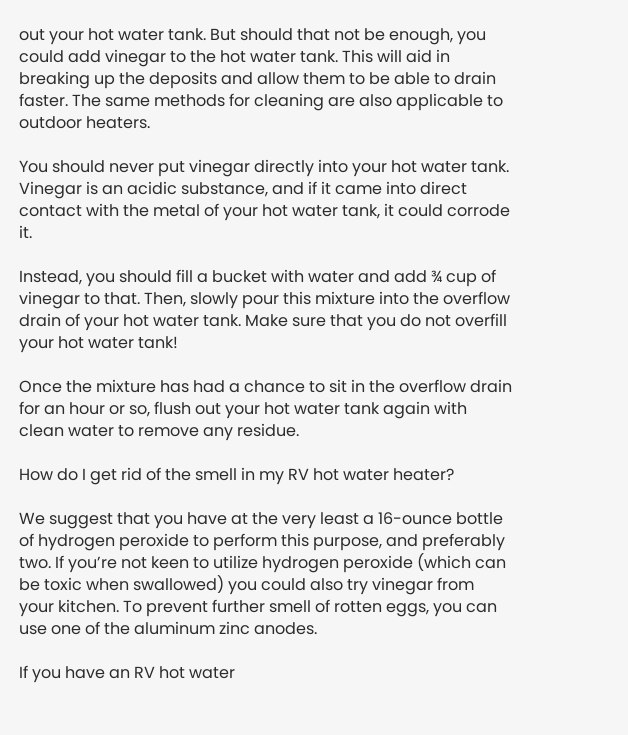out your hot water tank. But should that not be enough, you could add vinegar to the hot water tank. This will aid in breaking up the deposits and allow them to be able to drain faster. The same methods for cleaning are also applicable to outdoor heaters.

You should never put vinegar directly into your hot water tank. Vinegar is an acidic substance, and if it came into direct contact with the metal of your hot water tank, it could corrode it.

Instead, you should fill a bucket with water and add ¾ cup of vinegar to that. Then, slowly pour this mixture into the overflow drain of your hot water tank. Make sure that you do not overfill your hot water tank!

Once the mixture has had a chance to sit in the overflow drain for an hour or so, flush out your hot water tank again with clean water to remove any residue.

How do I get rid of the smell in my RV hot water heater?

We suggest that you have at the very least a 16-ounce bottle of hydrogen peroxide to perform this purpose, and preferably two. If you’re not keen to utilize hydrogen peroxide (which can be toxic when swallowed) you could also try vinegar from your kitchen. To prevent further smell of rotten eggs, you can use one of the aluminum zinc anodes.

If you have an RV hot water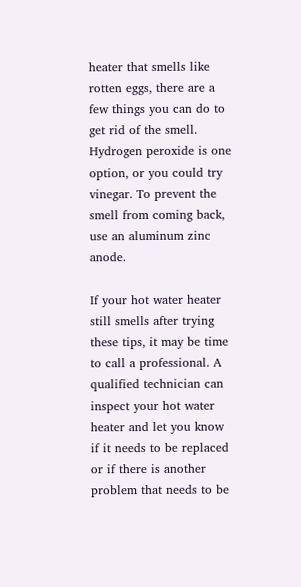heater that smells like rotten eggs, there are a few things you can do to get rid of the smell. Hydrogen peroxide is one option, or you could try vinegar. To prevent the smell from coming back, use an aluminum zinc anode.

If your hot water heater still smells after trying these tips, it may be time to call a professional. A qualified technician can inspect your hot water heater and let you know if it needs to be replaced or if there is another problem that needs to be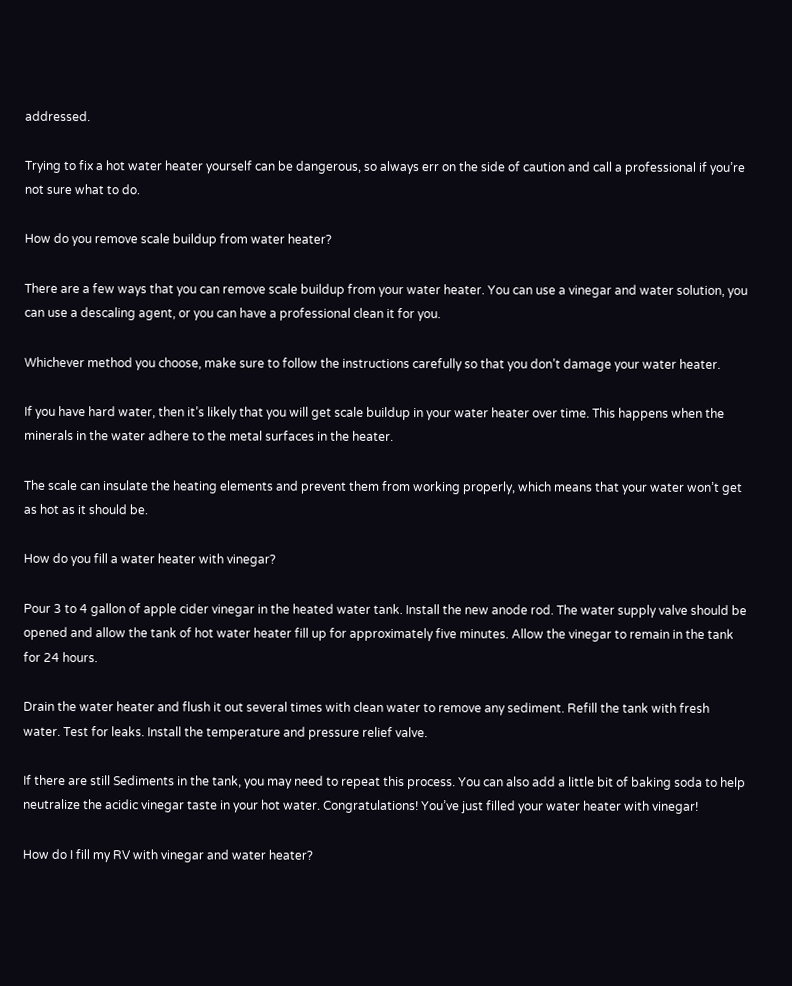addressed.

Trying to fix a hot water heater yourself can be dangerous, so always err on the side of caution and call a professional if you’re not sure what to do.

How do you remove scale buildup from water heater?

There are a few ways that you can remove scale buildup from your water heater. You can use a vinegar and water solution, you can use a descaling agent, or you can have a professional clean it for you.

Whichever method you choose, make sure to follow the instructions carefully so that you don’t damage your water heater.

If you have hard water, then it’s likely that you will get scale buildup in your water heater over time. This happens when the minerals in the water adhere to the metal surfaces in the heater.

The scale can insulate the heating elements and prevent them from working properly, which means that your water won’t get as hot as it should be.

How do you fill a water heater with vinegar?

Pour 3 to 4 gallon of apple cider vinegar in the heated water tank. Install the new anode rod. The water supply valve should be opened and allow the tank of hot water heater fill up for approximately five minutes. Allow the vinegar to remain in the tank for 24 hours.

Drain the water heater and flush it out several times with clean water to remove any sediment. Refill the tank with fresh water. Test for leaks. Install the temperature and pressure relief valve.

If there are still Sediments in the tank, you may need to repeat this process. You can also add a little bit of baking soda to help neutralize the acidic vinegar taste in your hot water. Congratulations! You’ve just filled your water heater with vinegar!

How do I fill my RV with vinegar and water heater?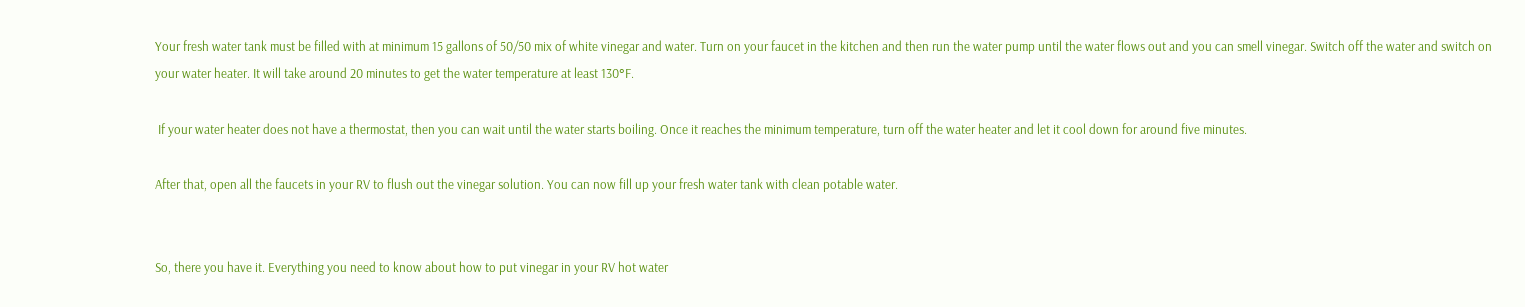Your fresh water tank must be filled with at minimum 15 gallons of 50/50 mix of white vinegar and water. Turn on your faucet in the kitchen and then run the water pump until the water flows out and you can smell vinegar. Switch off the water and switch on your water heater. It will take around 20 minutes to get the water temperature at least 130°F.

 If your water heater does not have a thermostat, then you can wait until the water starts boiling. Once it reaches the minimum temperature, turn off the water heater and let it cool down for around five minutes.

After that, open all the faucets in your RV to flush out the vinegar solution. You can now fill up your fresh water tank with clean potable water.


So, there you have it. Everything you need to know about how to put vinegar in your RV hot water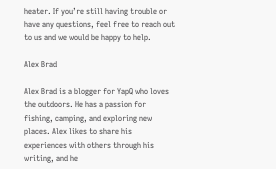heater. If you’re still having trouble or have any questions, feel free to reach out to us and we would be happy to help.

Alex Brad

Alex Brad is a blogger for YapQ who loves the outdoors. He has a passion for fishing, camping, and exploring new places. Alex likes to share his experiences with others through his writing, and he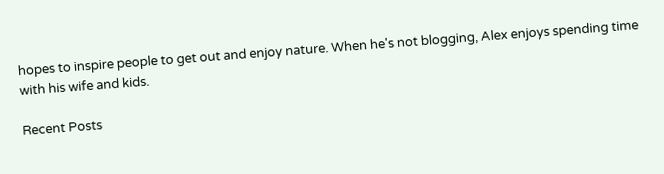hopes to inspire people to get out and enjoy nature. When he's not blogging, Alex enjoys spending time with his wife and kids.

Recent Posts